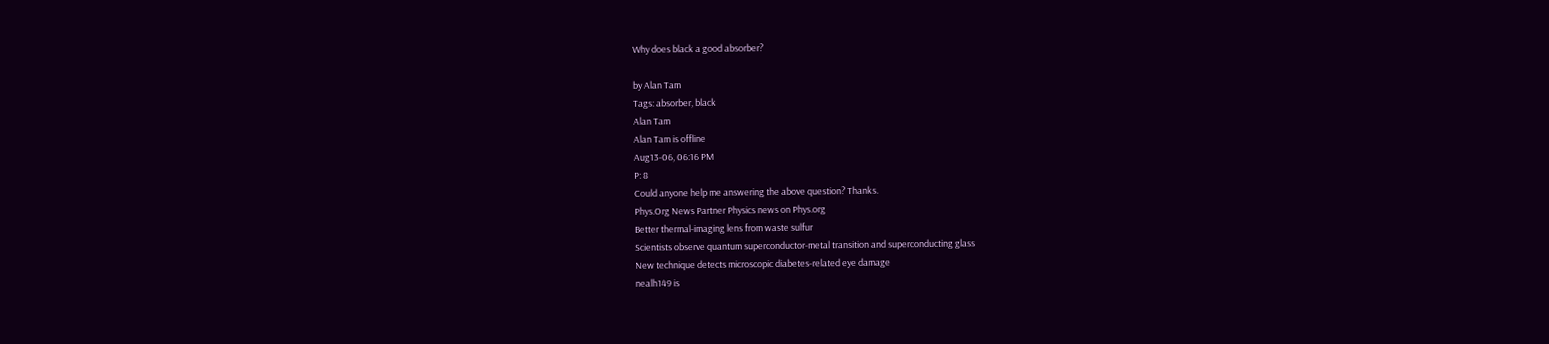Why does black a good absorber?

by Alan Tam
Tags: absorber, black
Alan Tam
Alan Tam is offline
Aug13-06, 06:16 PM
P: 8
Could anyone help me answering the above question? Thanks.
Phys.Org News Partner Physics news on Phys.org
Better thermal-imaging lens from waste sulfur
Scientists observe quantum superconductor-metal transition and superconducting glass
New technique detects microscopic diabetes-related eye damage
nealh149 is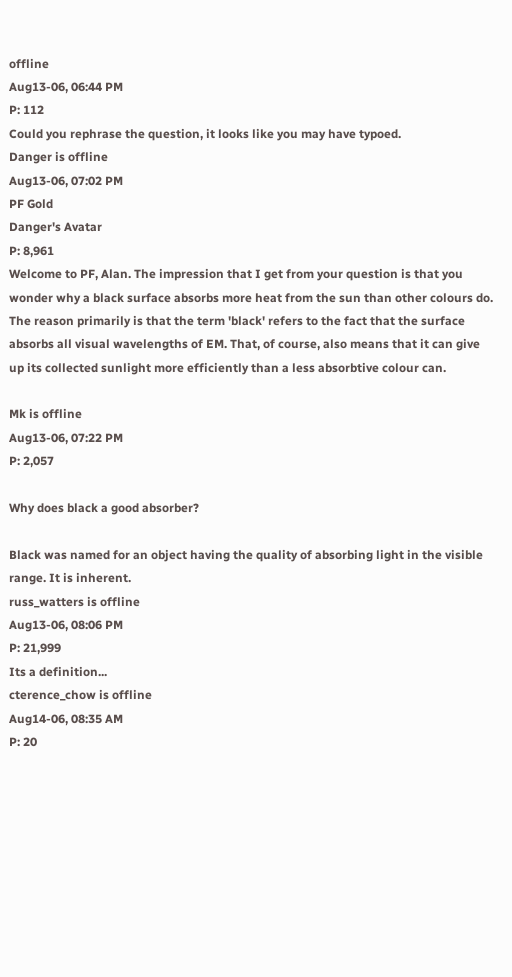offline
Aug13-06, 06:44 PM
P: 112
Could you rephrase the question, it looks like you may have typoed.
Danger is offline
Aug13-06, 07:02 PM
PF Gold
Danger's Avatar
P: 8,961
Welcome to PF, Alan. The impression that I get from your question is that you wonder why a black surface absorbs more heat from the sun than other colours do. The reason primarily is that the term 'black' refers to the fact that the surface absorbs all visual wavelengths of EM. That, of course, also means that it can give up its collected sunlight more efficiently than a less absorbtive colour can.

Mk is offline
Aug13-06, 07:22 PM
P: 2,057

Why does black a good absorber?

Black was named for an object having the quality of absorbing light in the visible range. It is inherent.
russ_watters is offline
Aug13-06, 08:06 PM
P: 21,999
Its a definition...
cterence_chow is offline
Aug14-06, 08:35 AM
P: 20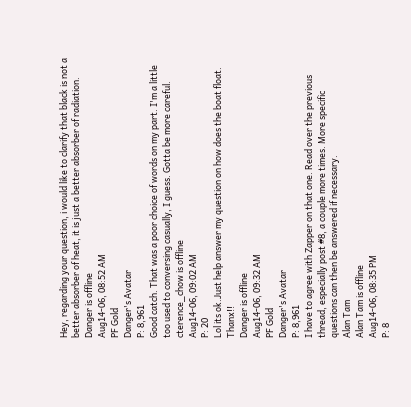Hey, regarding your question, i would like to clarify that black is not a better absorber of heat, it is just a better absorber of radiation.
Danger is offline
Aug14-06, 08:52 AM
PF Gold
Danger's Avatar
P: 8,961
Good catch. That was a poor choice of words on my part. I'm a little too used to conversing casually, I guess. Gotta be more careful.
cterence_chow is offline
Aug14-06, 09:02 AM
P: 20
Lol its ok.Just help answer my question on how does the boat float. Thanx!!
Danger is offline
Aug14-06, 09:32 AM
PF Gold
Danger's Avatar
P: 8,961
I have to agree with Zapper on that one. Read over the previous thread, especially post #8, a couple more times. More specific questions can then be answered if necessary.
Alan Tam
Alan Tam is offline
Aug14-06, 08:35 PM
P: 8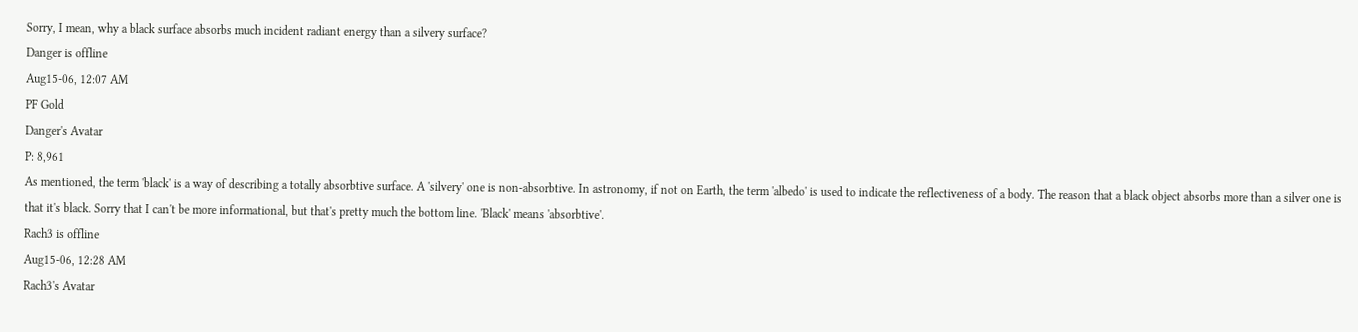Sorry, I mean, why a black surface absorbs much incident radiant energy than a silvery surface?
Danger is offline
Aug15-06, 12:07 AM
PF Gold
Danger's Avatar
P: 8,961
As mentioned, the term 'black' is a way of describing a totally absorbtive surface. A 'silvery' one is non-absorbtive. In astronomy, if not on Earth, the term 'albedo' is used to indicate the reflectiveness of a body. The reason that a black object absorbs more than a silver one is that it's black. Sorry that I can't be more informational, but that's pretty much the bottom line. 'Black' means 'absorbtive'.
Rach3 is offline
Aug15-06, 12:28 AM
Rach3's Avatar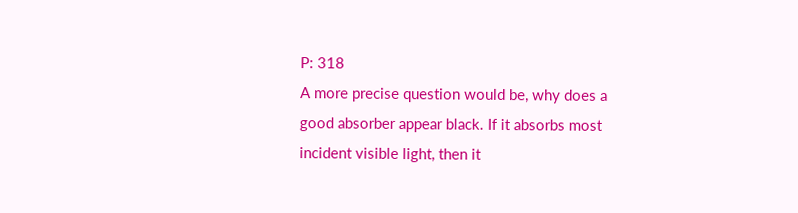P: 318
A more precise question would be, why does a good absorber appear black. If it absorbs most incident visible light, then it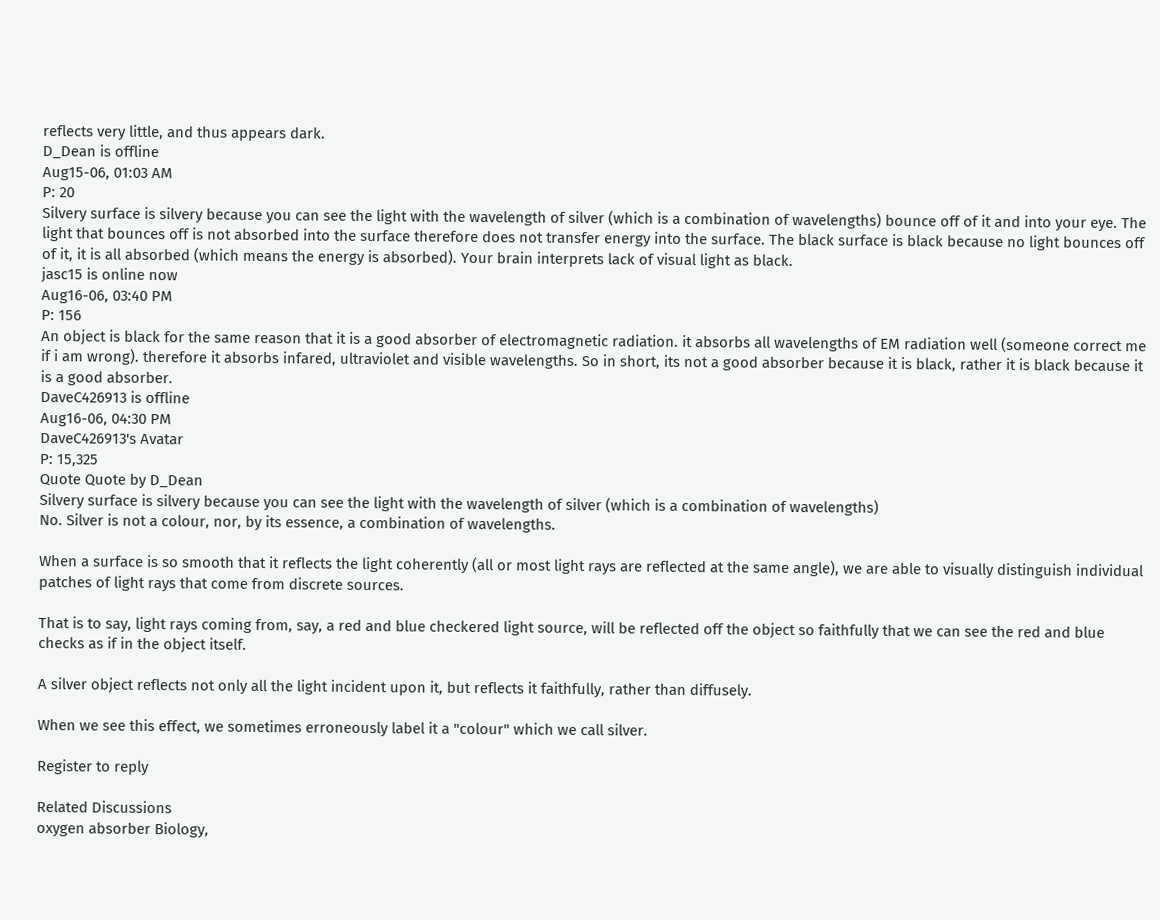reflects very little, and thus appears dark.
D_Dean is offline
Aug15-06, 01:03 AM
P: 20
Silvery surface is silvery because you can see the light with the wavelength of silver (which is a combination of wavelengths) bounce off of it and into your eye. The light that bounces off is not absorbed into the surface therefore does not transfer energy into the surface. The black surface is black because no light bounces off of it, it is all absorbed (which means the energy is absorbed). Your brain interprets lack of visual light as black.
jasc15 is online now
Aug16-06, 03:40 PM
P: 156
An object is black for the same reason that it is a good absorber of electromagnetic radiation. it absorbs all wavelengths of EM radiation well (someone correct me if i am wrong). therefore it absorbs infared, ultraviolet and visible wavelengths. So in short, its not a good absorber because it is black, rather it is black because it is a good absorber.
DaveC426913 is offline
Aug16-06, 04:30 PM
DaveC426913's Avatar
P: 15,325
Quote Quote by D_Dean
Silvery surface is silvery because you can see the light with the wavelength of silver (which is a combination of wavelengths)
No. Silver is not a colour, nor, by its essence, a combination of wavelengths.

When a surface is so smooth that it reflects the light coherently (all or most light rays are reflected at the same angle), we are able to visually distinguish individual patches of light rays that come from discrete sources.

That is to say, light rays coming from, say, a red and blue checkered light source, will be reflected off the object so faithfully that we can see the red and blue checks as if in the object itself.

A silver object reflects not only all the light incident upon it, but reflects it faithfully, rather than diffusely.

When we see this effect, we sometimes erroneously label it a "colour" which we call silver.

Register to reply

Related Discussions
oxygen absorber Biology,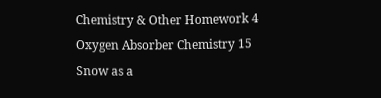Chemistry & Other Homework 4
Oxygen Absorber Chemistry 15
Snow as a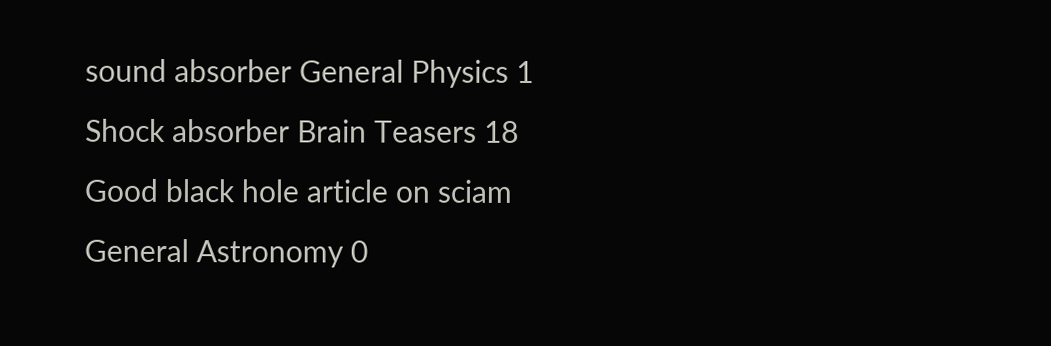sound absorber General Physics 1
Shock absorber Brain Teasers 18
Good black hole article on sciam General Astronomy 0